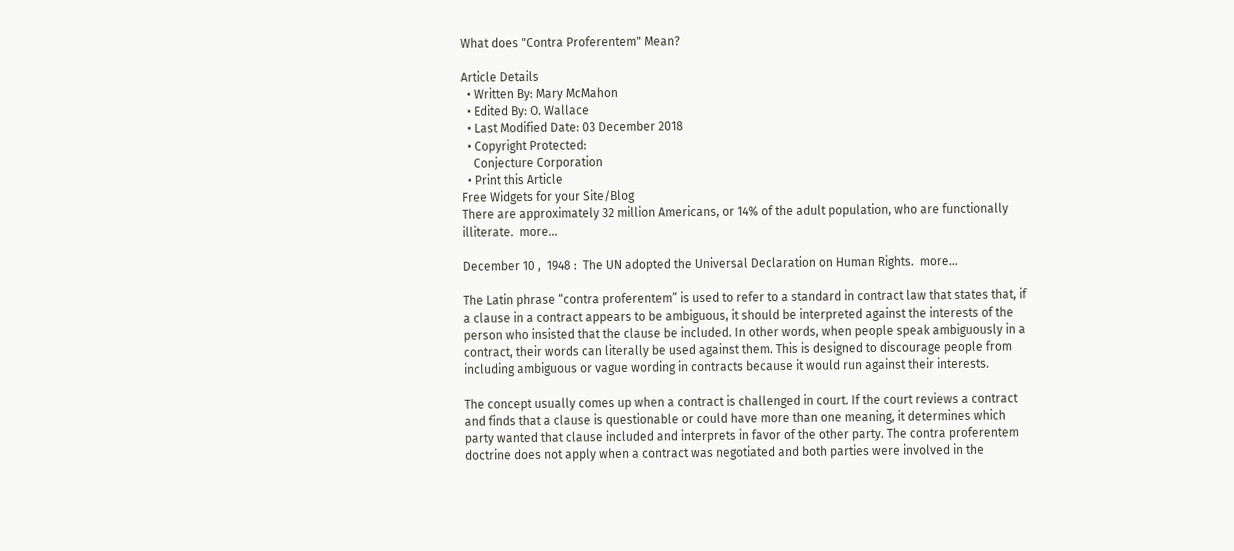What does "Contra Proferentem" Mean?

Article Details
  • Written By: Mary McMahon
  • Edited By: O. Wallace
  • Last Modified Date: 03 December 2018
  • Copyright Protected:
    Conjecture Corporation
  • Print this Article
Free Widgets for your Site/Blog
There are approximately 32 million Americans, or 14% of the adult population, who are functionally illiterate.  more...

December 10 ,  1948 :  The UN adopted the Universal Declaration on Human Rights.  more...

The Latin phrase “contra proferentem” is used to refer to a standard in contract law that states that, if a clause in a contract appears to be ambiguous, it should be interpreted against the interests of the person who insisted that the clause be included. In other words, when people speak ambiguously in a contract, their words can literally be used against them. This is designed to discourage people from including ambiguous or vague wording in contracts because it would run against their interests.

The concept usually comes up when a contract is challenged in court. If the court reviews a contract and finds that a clause is questionable or could have more than one meaning, it determines which party wanted that clause included and interprets in favor of the other party. The contra proferentem doctrine does not apply when a contract was negotiated and both parties were involved in the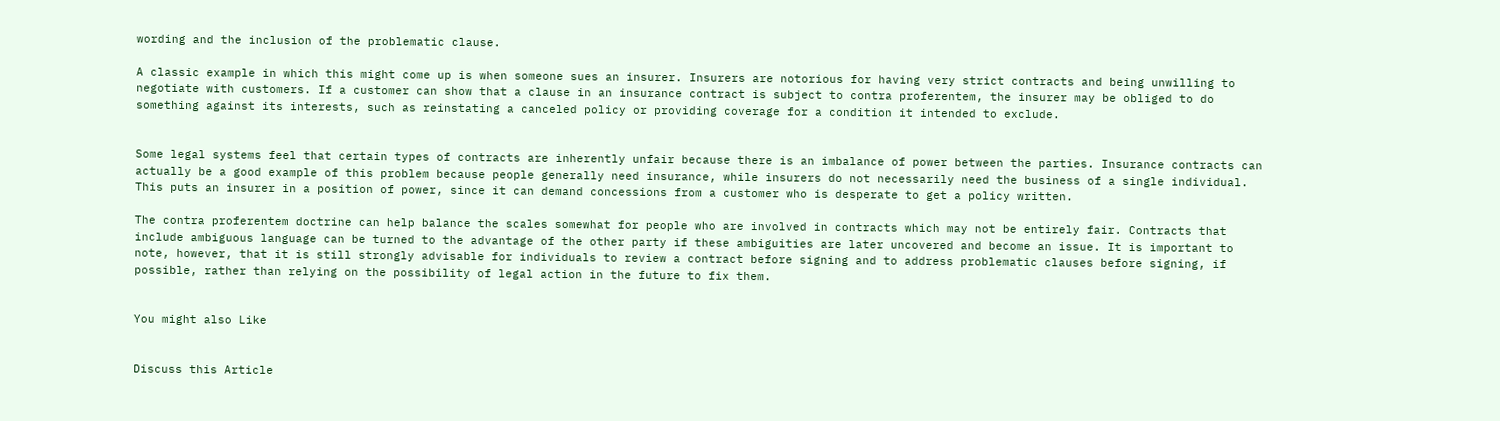wording and the inclusion of the problematic clause.

A classic example in which this might come up is when someone sues an insurer. Insurers are notorious for having very strict contracts and being unwilling to negotiate with customers. If a customer can show that a clause in an insurance contract is subject to contra proferentem, the insurer may be obliged to do something against its interests, such as reinstating a canceled policy or providing coverage for a condition it intended to exclude.


Some legal systems feel that certain types of contracts are inherently unfair because there is an imbalance of power between the parties. Insurance contracts can actually be a good example of this problem because people generally need insurance, while insurers do not necessarily need the business of a single individual. This puts an insurer in a position of power, since it can demand concessions from a customer who is desperate to get a policy written.

The contra proferentem doctrine can help balance the scales somewhat for people who are involved in contracts which may not be entirely fair. Contracts that include ambiguous language can be turned to the advantage of the other party if these ambiguities are later uncovered and become an issue. It is important to note, however, that it is still strongly advisable for individuals to review a contract before signing and to address problematic clauses before signing, if possible, rather than relying on the possibility of legal action in the future to fix them.


You might also Like


Discuss this Article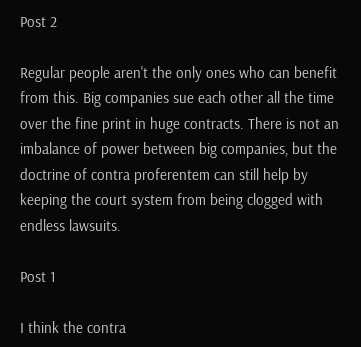Post 2

Regular people aren't the only ones who can benefit from this. Big companies sue each other all the time over the fine print in huge contracts. There is not an imbalance of power between big companies, but the doctrine of contra proferentem can still help by keeping the court system from being clogged with endless lawsuits.

Post 1

I think the contra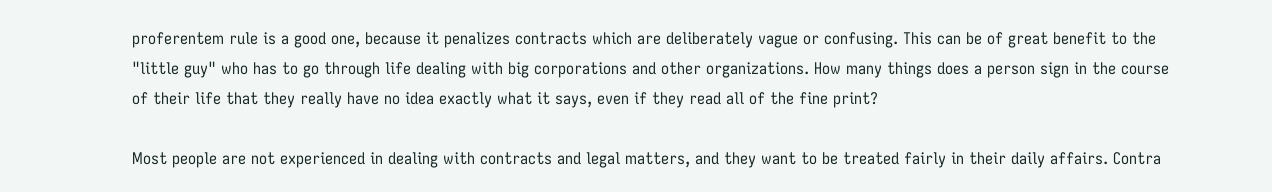proferentem rule is a good one, because it penalizes contracts which are deliberately vague or confusing. This can be of great benefit to the "little guy" who has to go through life dealing with big corporations and other organizations. How many things does a person sign in the course of their life that they really have no idea exactly what it says, even if they read all of the fine print?

Most people are not experienced in dealing with contracts and legal matters, and they want to be treated fairly in their daily affairs. Contra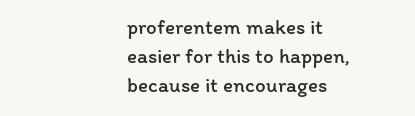proferentem makes it easier for this to happen, because it encourages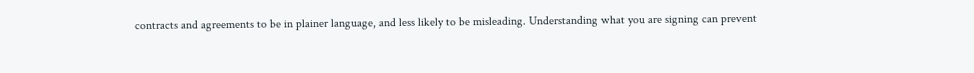contracts and agreements to be in plainer language, and less likely to be misleading. Understanding what you are signing can prevent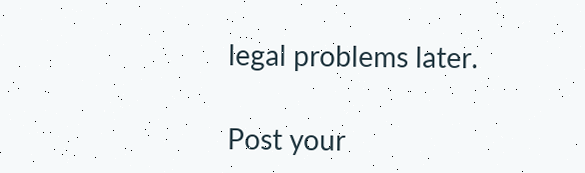legal problems later.

Post your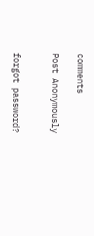comments

Post Anonymously


forgot password?